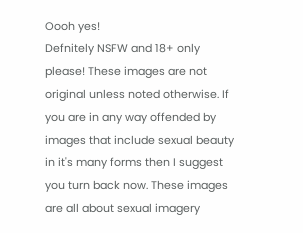Oooh yes!
Defnitely NSFW and 18+ only please! These images are not original unless noted otherwise. If you are in any way offended by images that include sexual beauty in it's many forms then I suggest you turn back now. These images are all about sexual imagery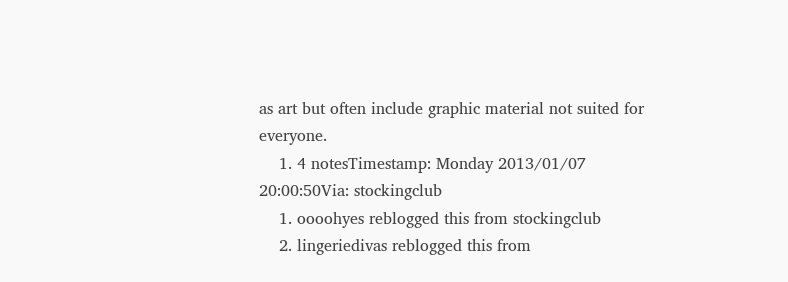as art but often include graphic material not suited for everyone.
    1. 4 notesTimestamp: Monday 2013/01/07 20:00:50Via: stockingclub
    1. oooohyes reblogged this from stockingclub
    2. lingeriedivas reblogged this from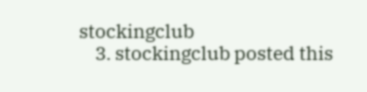stockingclub
    3. stockingclub posted this